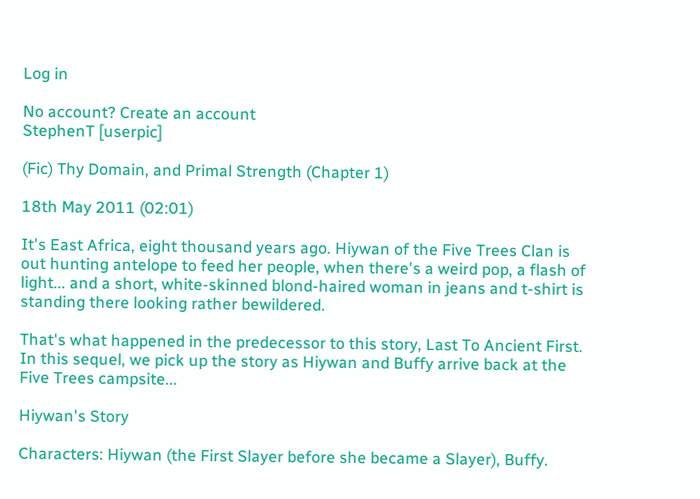Log in

No account? Create an account
StephenT [userpic]

(Fic) Thy Domain, and Primal Strength (Chapter 1)

18th May 2011 (02:01)

It's East Africa, eight thousand years ago. Hiywan of the Five Trees Clan is out hunting antelope to feed her people, when there's a weird pop, a flash of light... and a short, white-skinned blond-haired woman in jeans and t-shirt is standing there looking rather bewildered.

That's what happened in the predecessor to this story, Last To Ancient First. In this sequel, we pick up the story as Hiywan and Buffy arrive back at the Five Trees campsite...

Hiywan's Story

Characters: Hiywan (the First Slayer before she became a Slayer), Buffy.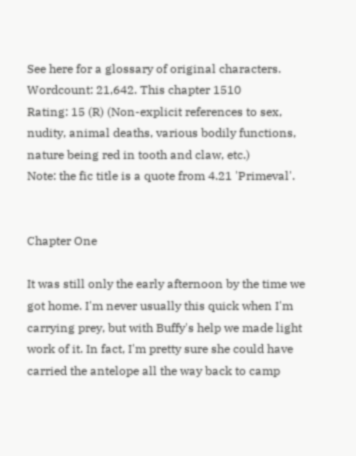See here for a glossary of original characters.
Wordcount: 21,642. This chapter 1510
Rating: 15 (R) (Non-explicit references to sex, nudity, animal deaths, various bodily functions, nature being red in tooth and claw, etc.)
Note: the fic title is a quote from 4.21 'Primeval'.


Chapter One

It was still only the early afternoon by the time we got home. I'm never usually this quick when I'm carrying prey, but with Buffy's help we made light work of it. In fact, I'm pretty sure she could have carried the antelope all the way back to camp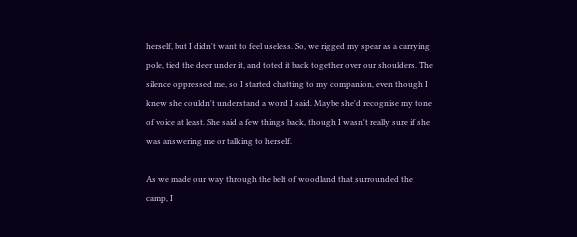herself, but I didn't want to feel useless. So, we rigged my spear as a carrying pole, tied the deer under it, and toted it back together over our shoulders. The silence oppressed me, so I started chatting to my companion, even though I knew she couldn't understand a word I said. Maybe she'd recognise my tone of voice at least. She said a few things back, though I wasn't really sure if she was answering me or talking to herself.

As we made our way through the belt of woodland that surrounded the camp, I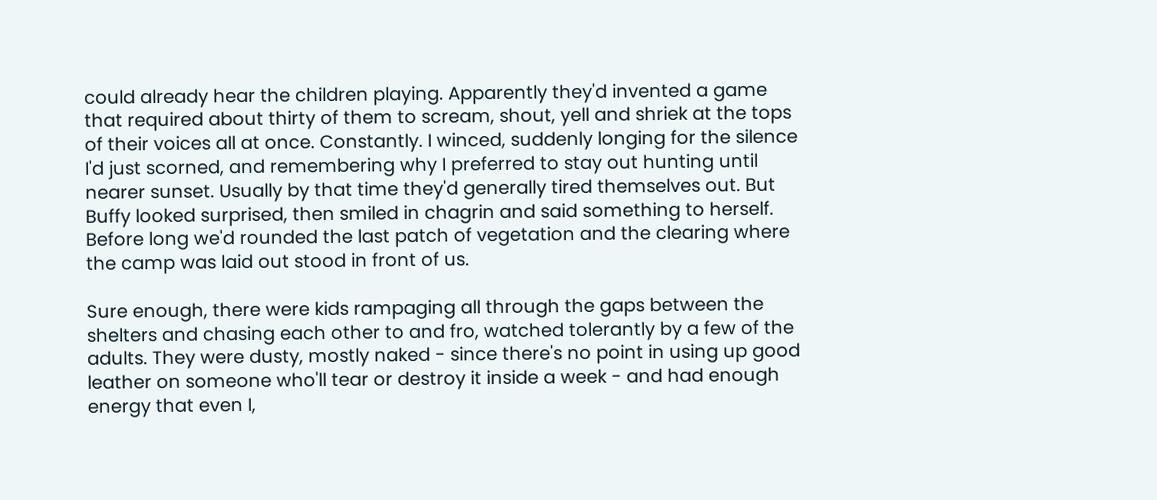could already hear the children playing. Apparently they'd invented a game that required about thirty of them to scream, shout, yell and shriek at the tops of their voices all at once. Constantly. I winced, suddenly longing for the silence I'd just scorned, and remembering why I preferred to stay out hunting until nearer sunset. Usually by that time they'd generally tired themselves out. But Buffy looked surprised, then smiled in chagrin and said something to herself. Before long we'd rounded the last patch of vegetation and the clearing where the camp was laid out stood in front of us.

Sure enough, there were kids rampaging all through the gaps between the shelters and chasing each other to and fro, watched tolerantly by a few of the adults. They were dusty, mostly naked - since there's no point in using up good leather on someone who'll tear or destroy it inside a week - and had enough energy that even I,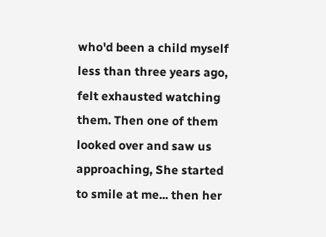who'd been a child myself less than three years ago, felt exhausted watching them. Then one of them looked over and saw us approaching, She started to smile at me... then her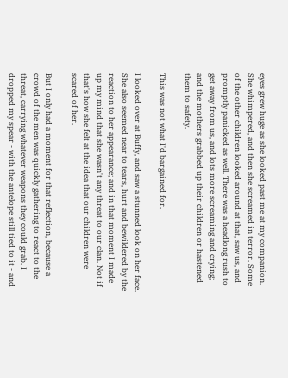eyes grew huge as she looked past me at my companion. She whimpered, and then she screamed in terror. Some of the other children looked around at that, saw us, and promptly panicked as well. There was a headlong rush to get away from us, and lots more screaming and crying; and the mothers grabbed up their children or hastened them to safety.

This was not what I'd bargained for.

I looked over at Buffy, and saw a stunned look on her face. She also seemed near to tears, hurt and bewildered by the reaction to her appearance; and in that moment I made up my mind that she wasn't any threat to our clan. Not if that's how she felt at the idea that our children were scared of her.

But I only had a moment for that reflection, because a crowd of the men was quickly gathering to react to the threat, carrying whatever weapons they could grab. I dropped my spear - with the antelope still tied to it - and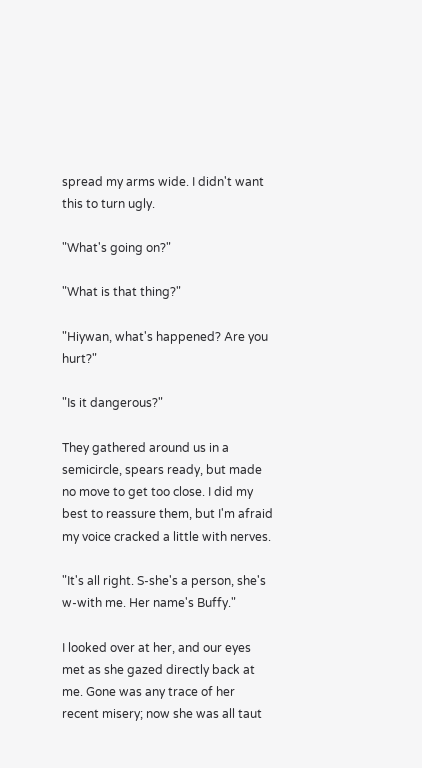spread my arms wide. I didn't want this to turn ugly.

"What's going on?"

"What is that thing?"

"Hiywan, what's happened? Are you hurt?"

"Is it dangerous?"

They gathered around us in a semicircle, spears ready, but made no move to get too close. I did my best to reassure them, but I'm afraid my voice cracked a little with nerves.

"It's all right. S-she's a person, she's w-with me. Her name's Buffy."

I looked over at her, and our eyes met as she gazed directly back at me. Gone was any trace of her recent misery; now she was all taut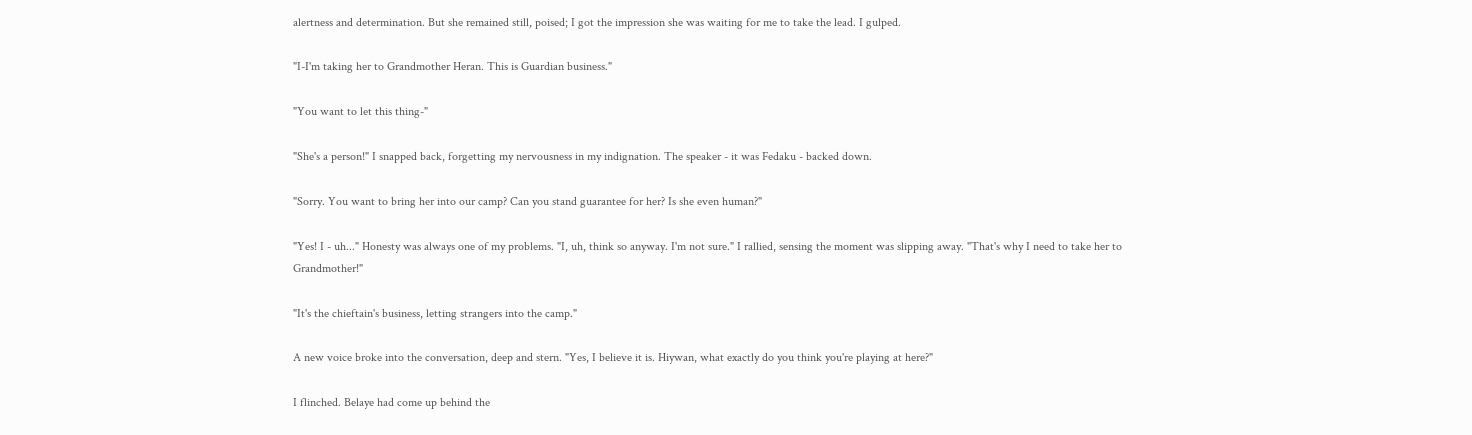alertness and determination. But she remained still, poised; I got the impression she was waiting for me to take the lead. I gulped.

"I-I'm taking her to Grandmother Heran. This is Guardian business."

"You want to let this thing-"

"She's a person!" I snapped back, forgetting my nervousness in my indignation. The speaker - it was Fedaku - backed down.

"Sorry. You want to bring her into our camp? Can you stand guarantee for her? Is she even human?"

"Yes! I - uh..." Honesty was always one of my problems. "I, uh, think so anyway. I'm not sure." I rallied, sensing the moment was slipping away. "That's why I need to take her to Grandmother!"

"It's the chieftain's business, letting strangers into the camp."

A new voice broke into the conversation, deep and stern. "Yes, I believe it is. Hiywan, what exactly do you think you're playing at here?"

I flinched. Belaye had come up behind the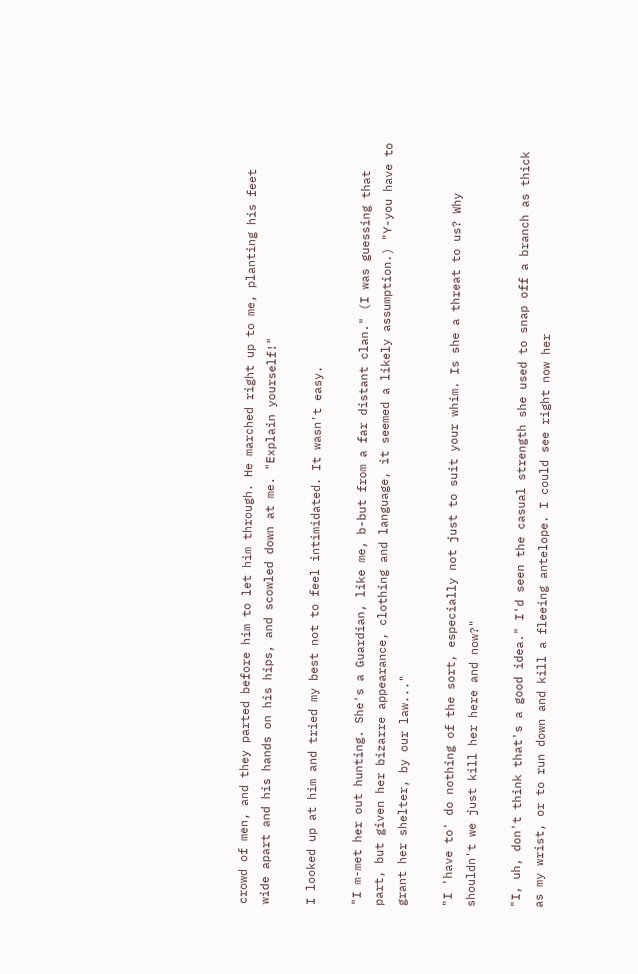crowd of men, and they parted before him to let him through. He marched right up to me, planting his feet wide apart and his hands on his hips, and scowled down at me. "Explain yourself!"

I looked up at him and tried my best not to feel intimidated. It wasn't easy.

"I m-met her out hunting. She's a Guardian, like me, b-but from a far distant clan." (I was guessing that part, but given her bizarre appearance, clothing and language, it seemed a likely assumption.) "Y-you have to grant her shelter, by our law..."

"I 'have to' do nothing of the sort, especially not just to suit your whim. Is she a threat to us? Why shouldn't we just kill her here and now?"

"I, uh, don't think that's a good idea." I'd seen the casual strength she used to snap off a branch as thick as my wrist, or to run down and kill a fleeing antelope. I could see right now her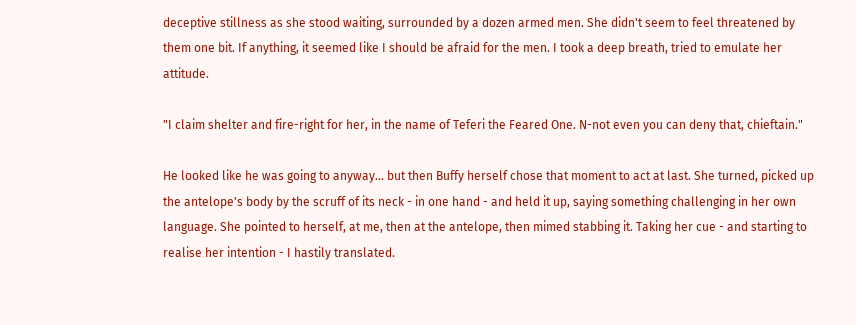deceptive stillness as she stood waiting, surrounded by a dozen armed men. She didn't seem to feel threatened by them one bit. If anything, it seemed like I should be afraid for the men. I took a deep breath, tried to emulate her attitude.

"I claim shelter and fire-right for her, in the name of Teferi the Feared One. N-not even you can deny that, chieftain."

He looked like he was going to anyway... but then Buffy herself chose that moment to act at last. She turned, picked up the antelope's body by the scruff of its neck - in one hand - and held it up, saying something challenging in her own language. She pointed to herself, at me, then at the antelope, then mimed stabbing it. Taking her cue - and starting to realise her intention - I hastily translated.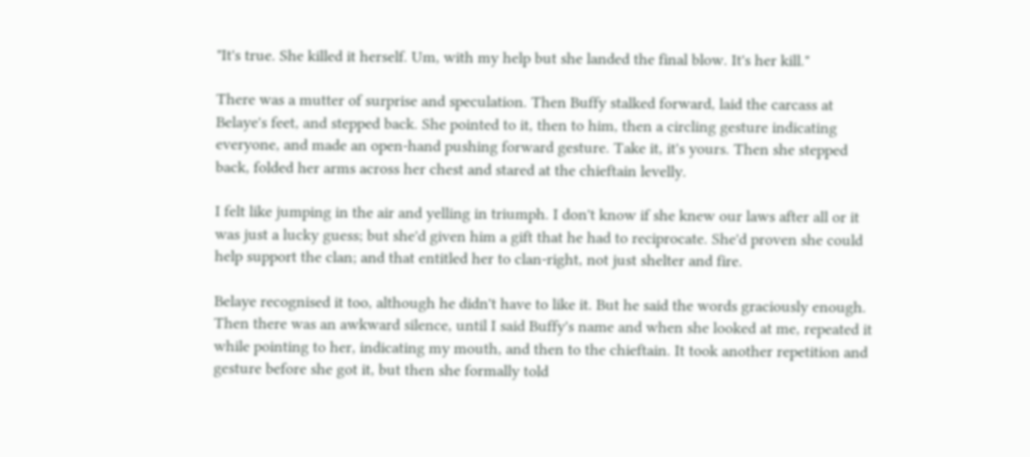"It's true. She killed it herself. Um, with my help but she landed the final blow. It's her kill."

There was a mutter of surprise and speculation. Then Buffy stalked forward, laid the carcass at Belaye's feet, and stepped back. She pointed to it, then to him, then a circling gesture indicating everyone, and made an open-hand pushing forward gesture. Take it, it's yours. Then she stepped back, folded her arms across her chest and stared at the chieftain levelly.

I felt like jumping in the air and yelling in triumph. I don't know if she knew our laws after all or it was just a lucky guess; but she'd given him a gift that he had to reciprocate. She'd proven she could help support the clan; and that entitled her to clan-right, not just shelter and fire.

Belaye recognised it too, although he didn't have to like it. But he said the words graciously enough. Then there was an awkward silence, until I said Buffy's name and when she looked at me, repeated it while pointing to her, indicating my mouth, and then to the chieftain. It took another repetition and gesture before she got it, but then she formally told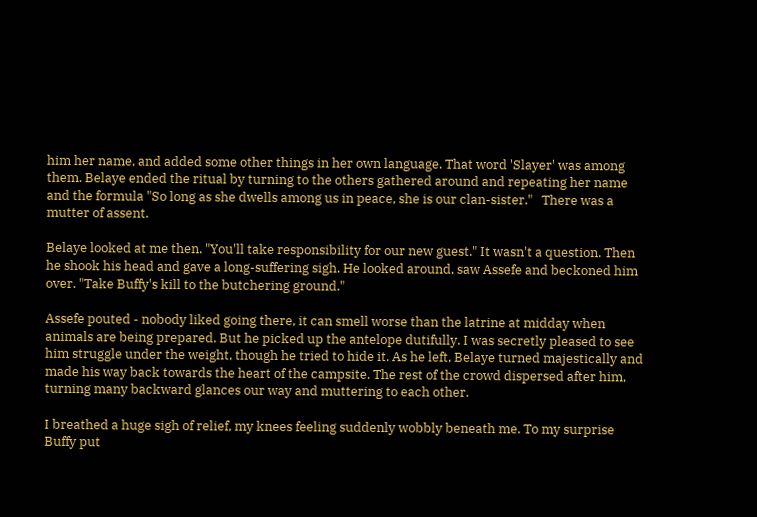him her name, and added some other things in her own language. That word 'Slayer' was among them. Belaye ended the ritual by turning to the others gathered around and repeating her name and the formula "So long as she dwells among us in peace, she is our clan-sister."   There was a mutter of assent.

Belaye looked at me then. "You'll take responsibility for our new guest." It wasn't a question. Then he shook his head and gave a long-suffering sigh. He looked around, saw Assefe and beckoned him over. "Take Buffy's kill to the butchering ground."

Assefe pouted - nobody liked going there, it can smell worse than the latrine at midday when animals are being prepared. But he picked up the antelope dutifully. I was secretly pleased to see him struggle under the weight, though he tried to hide it. As he left, Belaye turned majestically and made his way back towards the heart of the campsite. The rest of the crowd dispersed after him, turning many backward glances our way and muttering to each other.

I breathed a huge sigh of relief, my knees feeling suddenly wobbly beneath me. To my surprise Buffy put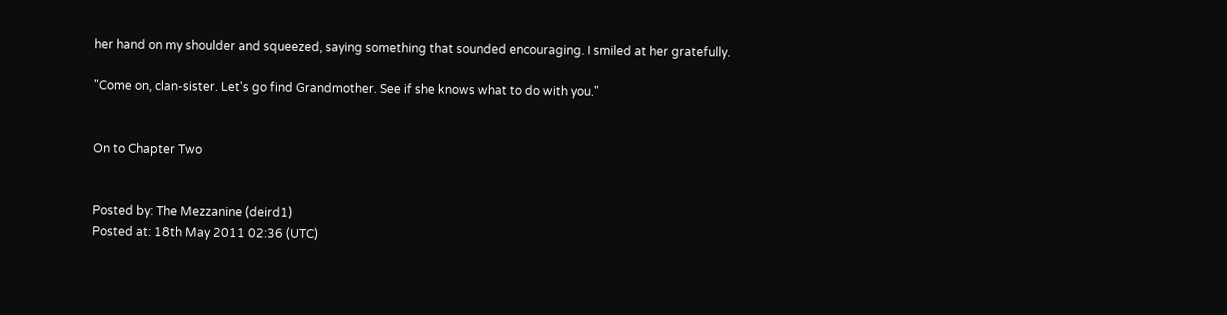her hand on my shoulder and squeezed, saying something that sounded encouraging. I smiled at her gratefully.

"Come on, clan-sister. Let's go find Grandmother. See if she knows what to do with you."


On to Chapter Two


Posted by: The Mezzanine (deird1)
Posted at: 18th May 2011 02:36 (UTC)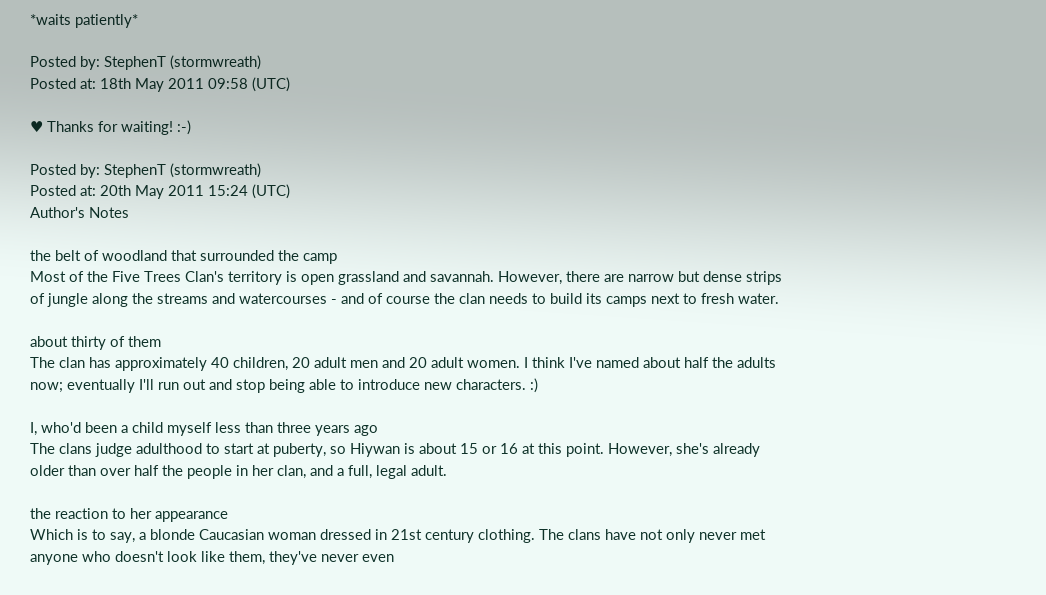*waits patiently*

Posted by: StephenT (stormwreath)
Posted at: 18th May 2011 09:58 (UTC)

♥ Thanks for waiting! :-)

Posted by: StephenT (stormwreath)
Posted at: 20th May 2011 15:24 (UTC)
Author's Notes

the belt of woodland that surrounded the camp
Most of the Five Trees Clan's territory is open grassland and savannah. However, there are narrow but dense strips of jungle along the streams and watercourses - and of course the clan needs to build its camps next to fresh water.

about thirty of them
The clan has approximately 40 children, 20 adult men and 20 adult women. I think I've named about half the adults now; eventually I'll run out and stop being able to introduce new characters. :)

I, who'd been a child myself less than three years ago
The clans judge adulthood to start at puberty, so Hiywan is about 15 or 16 at this point. However, she's already older than over half the people in her clan, and a full, legal adult.

the reaction to her appearance
Which is to say, a blonde Caucasian woman dressed in 21st century clothing. The clans have not only never met anyone who doesn't look like them, they've never even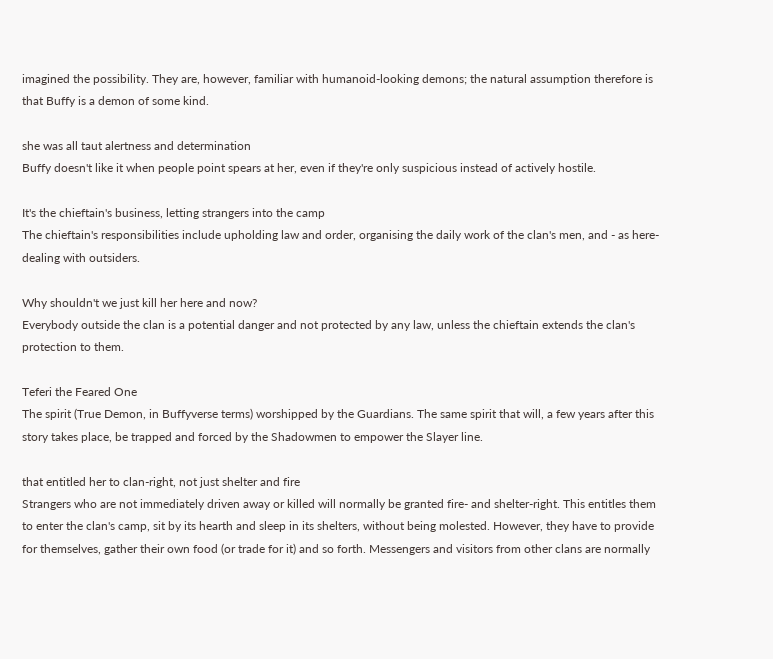imagined the possibility. They are, however, familiar with humanoid-looking demons; the natural assumption therefore is that Buffy is a demon of some kind.

she was all taut alertness and determination
Buffy doesn't like it when people point spears at her, even if they're only suspicious instead of actively hostile.

It's the chieftain's business, letting strangers into the camp
The chieftain's responsibilities include upholding law and order, organising the daily work of the clan's men, and - as here- dealing with outsiders.

Why shouldn't we just kill her here and now?
Everybody outside the clan is a potential danger and not protected by any law, unless the chieftain extends the clan's protection to them.

Teferi the Feared One
The spirit (True Demon, in Buffyverse terms) worshipped by the Guardians. The same spirit that will, a few years after this story takes place, be trapped and forced by the Shadowmen to empower the Slayer line.

that entitled her to clan-right, not just shelter and fire
Strangers who are not immediately driven away or killed will normally be granted fire- and shelter-right. This entitles them to enter the clan's camp, sit by its hearth and sleep in its shelters, without being molested. However, they have to provide for themselves, gather their own food (or trade for it) and so forth. Messengers and visitors from other clans are normally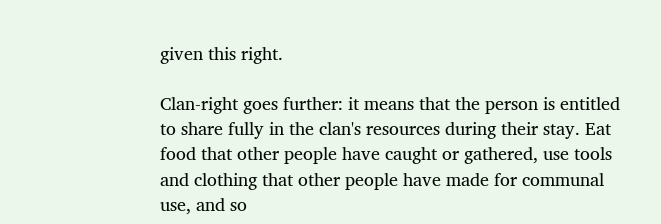given this right.

Clan-right goes further: it means that the person is entitled to share fully in the clan's resources during their stay. Eat food that other people have caught or gathered, use tools and clothing that other people have made for communal use, and so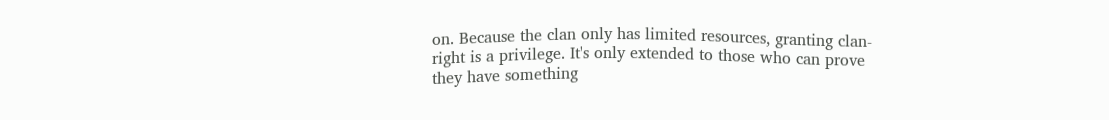on. Because the clan only has limited resources, granting clan-right is a privilege. It's only extended to those who can prove they have something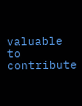valuable to contribute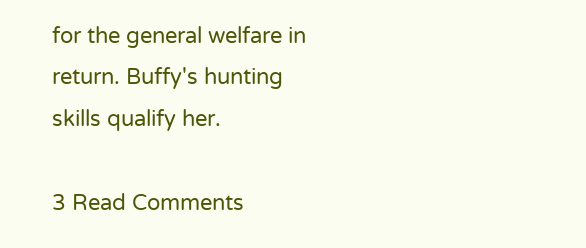for the general welfare in return. Buffy's hunting skills qualify her.

3 Read Comments